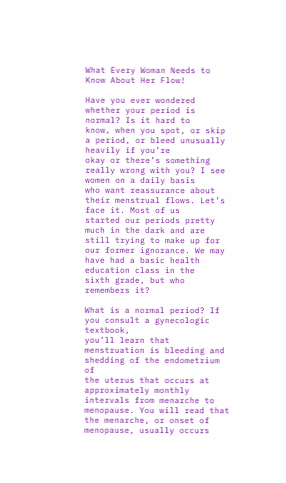What Every Woman Needs to Know About Her Flow!

Have you ever wondered whether your period is normal? Is it hard to
know, when you spot, or skip a period, or bleed unusually heavily if you’re
okay or there’s something really wrong with you? I see women on a daily basis
who want reassurance about their menstrual flows. Let’s face it. Most of us
started our periods pretty much in the dark and are still trying to make up for
our former ignorance. We may have had a basic health education class in the
sixth grade, but who remembers it?

What is a normal period? If you consult a gynecologic textbook,
you’ll learn that menstruation is bleeding and shedding of the endometrium of
the uterus that occurs at approximately monthly intervals from menarche to menopause. You will read that
the menarche, or onset of menopause, usually occurs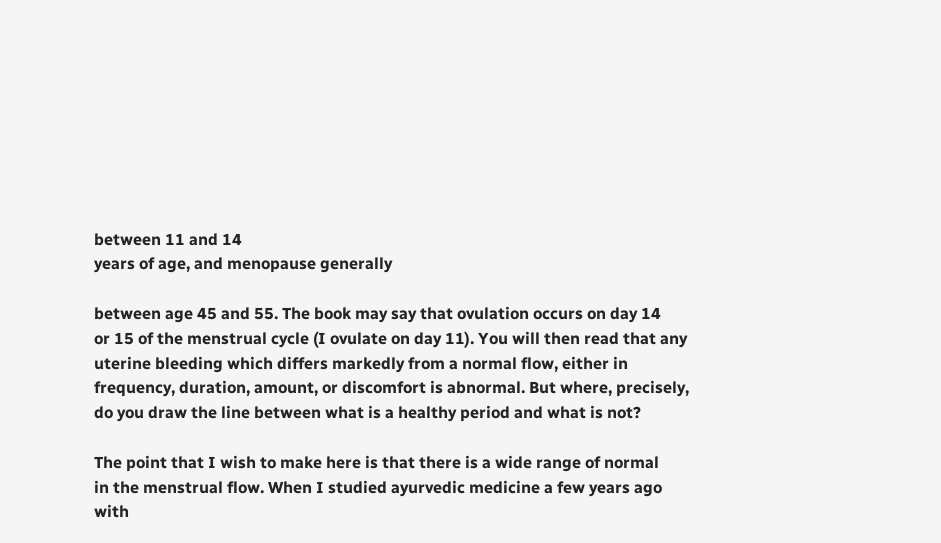between 11 and 14
years of age, and menopause generally

between age 45 and 55. The book may say that ovulation occurs on day 14
or 15 of the menstrual cycle (I ovulate on day 11). You will then read that any
uterine bleeding which differs markedly from a normal flow, either in
frequency, duration, amount, or discomfort is abnormal. But where, precisely,
do you draw the line between what is a healthy period and what is not?

The point that I wish to make here is that there is a wide range of normal
in the menstrual flow. When I studied ayurvedic medicine a few years ago with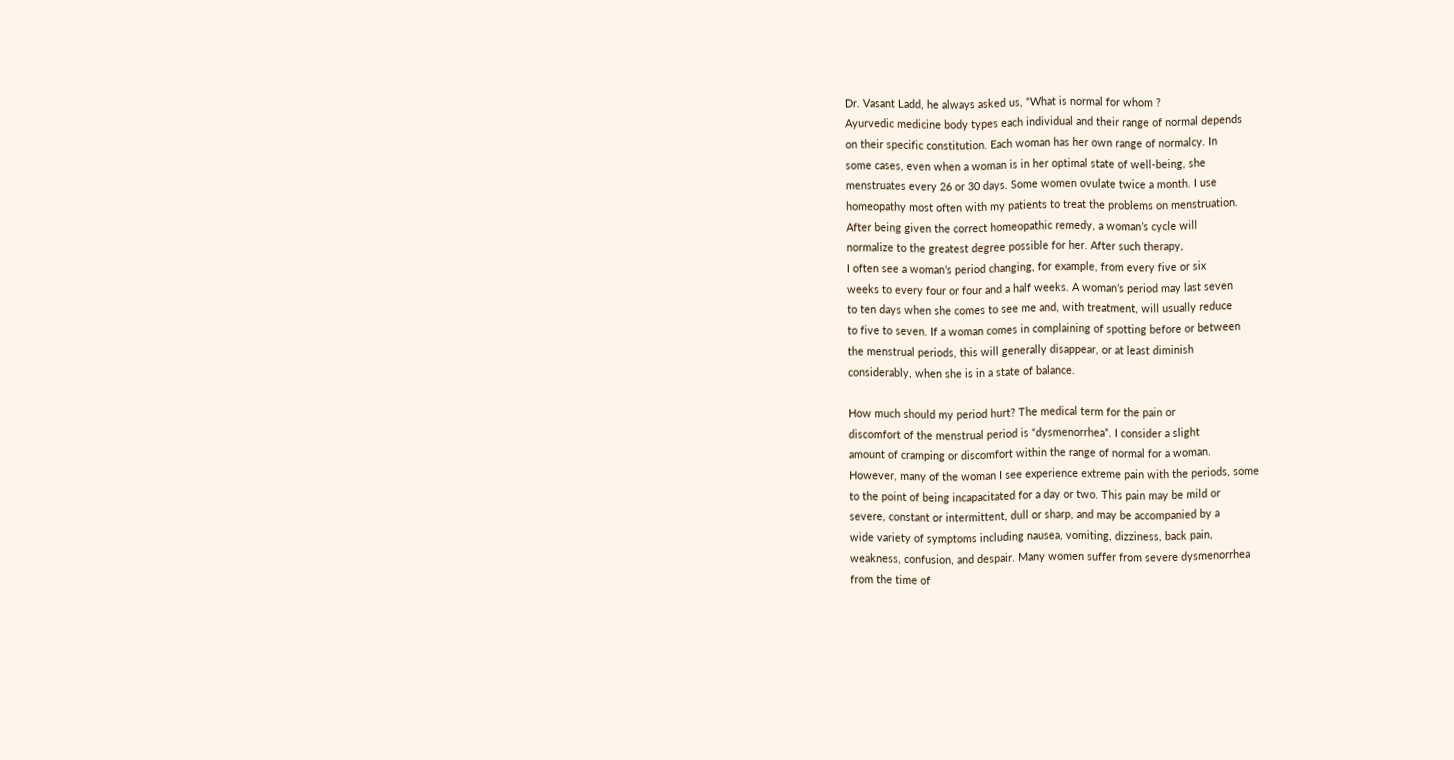Dr. Vasant Ladd, he always asked us, “What is normal for whom ?
Ayurvedic medicine body types each individual and their range of normal depends
on their specific constitution. Each woman has her own range of normalcy. In
some cases, even when a woman is in her optimal state of well-being, she
menstruates every 26 or 30 days. Some women ovulate twice a month. I use
homeopathy most often with my patients to treat the problems on menstruation.
After being given the correct homeopathic remedy, a woman’s cycle will
normalize to the greatest degree possible for her. After such therapy,
I often see a woman’s period changing, for example, from every five or six
weeks to every four or four and a half weeks. A woman’s period may last seven
to ten days when she comes to see me and, with treatment, will usually reduce
to five to seven. If a woman comes in complaining of spotting before or between
the menstrual periods, this will generally disappear, or at least diminish
considerably, when she is in a state of balance.

How much should my period hurt? The medical term for the pain or
discomfort of the menstrual period is “dysmenorrhea”. I consider a slight
amount of cramping or discomfort within the range of normal for a woman.
However, many of the woman I see experience extreme pain with the periods, some
to the point of being incapacitated for a day or two. This pain may be mild or
severe, constant or intermittent, dull or sharp, and may be accompanied by a
wide variety of symptoms including nausea, vomiting, dizziness, back pain,
weakness, confusion, and despair. Many women suffer from severe dysmenorrhea
from the time of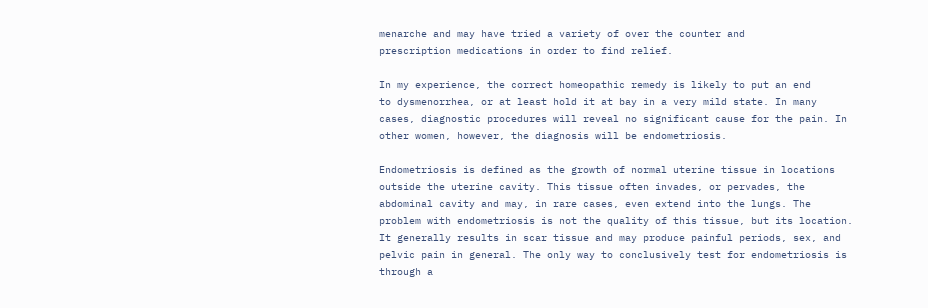menarche and may have tried a variety of over the counter and
prescription medications in order to find relief.

In my experience, the correct homeopathic remedy is likely to put an end
to dysmenorrhea, or at least hold it at bay in a very mild state. In many
cases, diagnostic procedures will reveal no significant cause for the pain. In
other women, however, the diagnosis will be endometriosis.

Endometriosis is defined as the growth of normal uterine tissue in locations
outside the uterine cavity. This tissue often invades, or pervades, the
abdominal cavity and may, in rare cases, even extend into the lungs. The
problem with endometriosis is not the quality of this tissue, but its location.
It generally results in scar tissue and may produce painful periods, sex, and
pelvic pain in general. The only way to conclusively test for endometriosis is
through a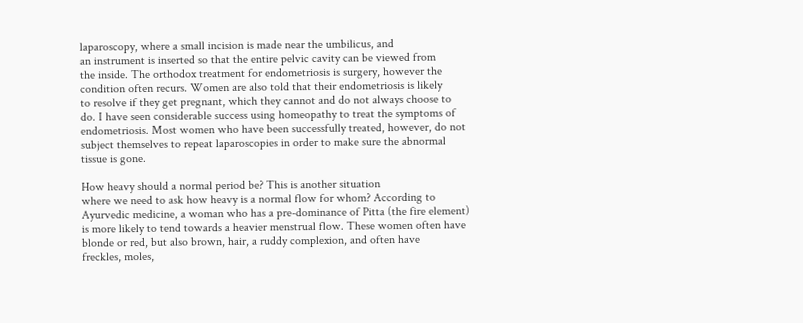laparoscopy, where a small incision is made near the umbilicus, and
an instrument is inserted so that the entire pelvic cavity can be viewed from
the inside. The orthodox treatment for endometriosis is surgery, however the
condition often recurs. Women are also told that their endometriosis is likely
to resolve if they get pregnant, which they cannot and do not always choose to
do. I have seen considerable success using homeopathy to treat the symptoms of
endometriosis. Most women who have been successfully treated, however, do not
subject themselves to repeat laparoscopies in order to make sure the abnormal
tissue is gone.

How heavy should a normal period be? This is another situation
where we need to ask how heavy is a normal flow for whom? According to
Ayurvedic medicine, a woman who has a pre-dominance of Pitta (the fire element)
is more likely to tend towards a heavier menstrual flow. These women often have
blonde or red, but also brown, hair, a ruddy complexion, and often have
freckles, moles,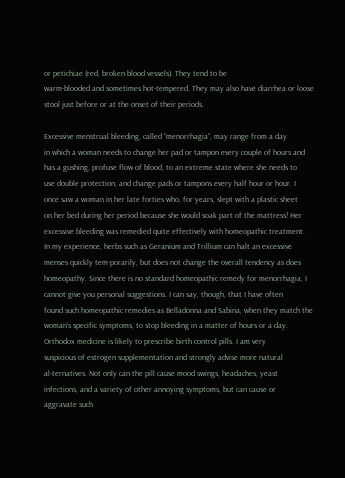or petichiae (red, broken blood vessels). They tend to be
warm-blooded and sometimes hot-tempered. They may also have diarrhea or loose
stool just before or at the onset of their periods.

Excessive menstrual bleeding, called “menorrhagia”, may range from a day
in which a woman needs to change her pad or tampon every couple of hours and
has a gushing, profuse flow of blood, to an extreme state where she needs to
use double protection, and change pads or tampons every half hour or hour. I
once saw a woman in her late forties who, for years, slept with a plastic sheet
on her bed during her period because she would soak part of the mattress! Her
excessive bleeding was remedied quite effectively with homeopathic treatment.
In my experience, herbs such as Geranium and Trillium can halt an excessive
menses quickly tem-porarily, but does not change the overall tendency as does
homeopathy. Since there is no standard homeopathic remedy for menorrhagia, I
cannot give you personal suggestions. I can say, though, that I have often
found such homeopathic remedies as Belladonna and Sabina, when they match the
woman’s specific symptoms, to stop bleeding in a matter of hours or a day.
Orthodox medicine is likely to prescribe birth control pills. I am very
suspicious of estrogen supplementation and strongly advise more natural
al-ternatives. Not only can the pill cause mood swings, headaches, yeast
infections, and a variety of other annoying symptoms, but can cause or
aggravate such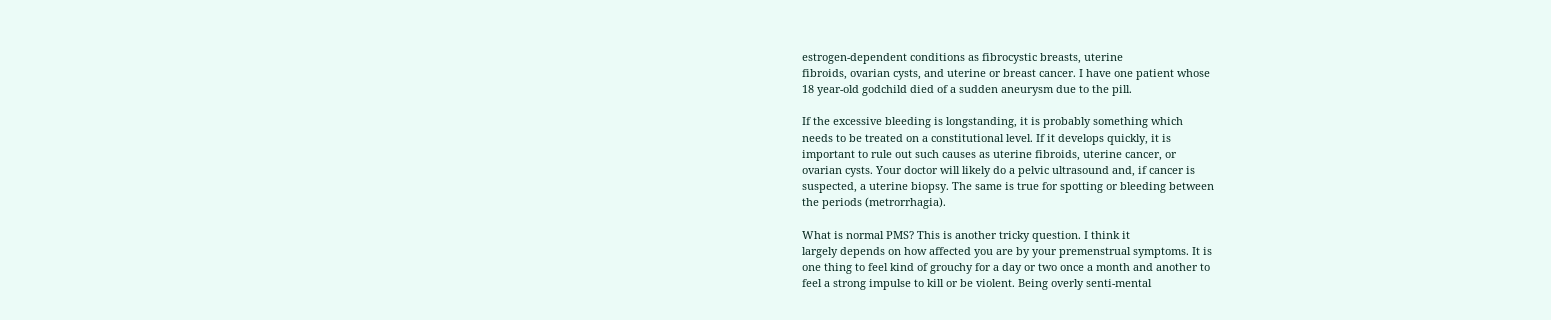estrogen-dependent conditions as fibrocystic breasts, uterine
fibroids, ovarian cysts, and uterine or breast cancer. I have one patient whose
18 year-old godchild died of a sudden aneurysm due to the pill.

If the excessive bleeding is longstanding, it is probably something which
needs to be treated on a constitutional level. If it develops quickly, it is
important to rule out such causes as uterine fibroids, uterine cancer, or
ovarian cysts. Your doctor will likely do a pelvic ultrasound and, if cancer is
suspected, a uterine biopsy. The same is true for spotting or bleeding between
the periods (metrorrhagia).

What is normal PMS? This is another tricky question. I think it
largely depends on how affected you are by your premenstrual symptoms. It is
one thing to feel kind of grouchy for a day or two once a month and another to
feel a strong impulse to kill or be violent. Being overly senti-mental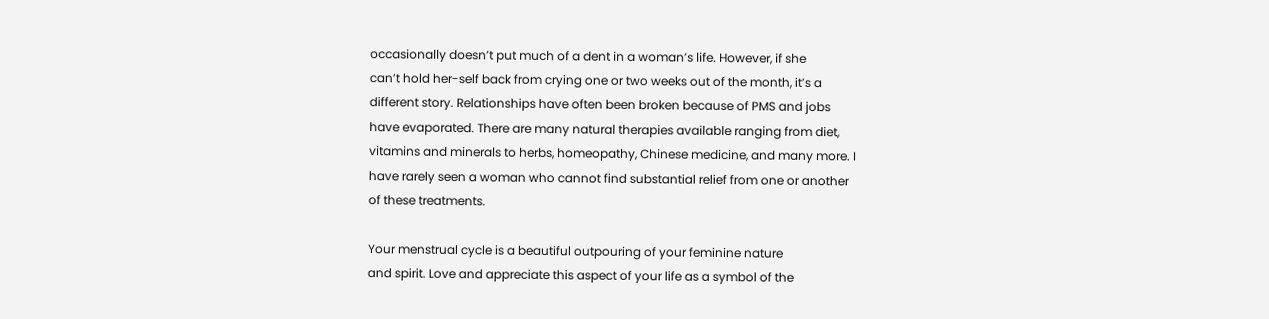occasionally doesn’t put much of a dent in a woman’s life. However, if she
can’t hold her-self back from crying one or two weeks out of the month, it’s a
different story. Relationships have often been broken because of PMS and jobs
have evaporated. There are many natural therapies available ranging from diet,
vitamins and minerals to herbs, homeopathy, Chinese medicine, and many more. I
have rarely seen a woman who cannot find substantial relief from one or another
of these treatments.

Your menstrual cycle is a beautiful outpouring of your feminine nature
and spirit. Love and appreciate this aspect of your life as a symbol of the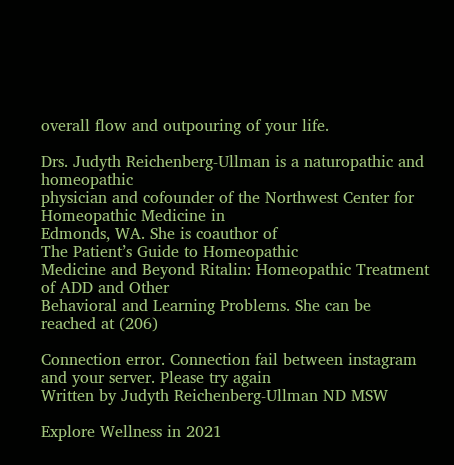overall flow and outpouring of your life.

Drs. Judyth Reichenberg-Ullman is a naturopathic and homeopathic
physician and cofounder of the Northwest Center for Homeopathic Medicine in
Edmonds, WA. She is coauthor of
The Patient’s Guide to Homeopathic
Medicine and Beyond Ritalin: Homeopathic Treatment of ADD and Other
Behavioral and Learning Problems. She can be reached at (206)

Connection error. Connection fail between instagram and your server. Please try again
Written by Judyth Reichenberg-Ullman ND MSW

Explore Wellness in 2021